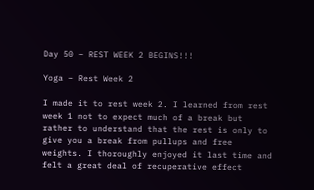Day 50 – REST WEEK 2 BEGINS!!!

Yoga – Rest Week 2

I made it to rest week 2. I learned from rest week 1 not to expect much of a break but rather to understand that the rest is only to give you a break from pullups and free weights. I thoroughly enjoyed it last time and felt a great deal of recuperative effect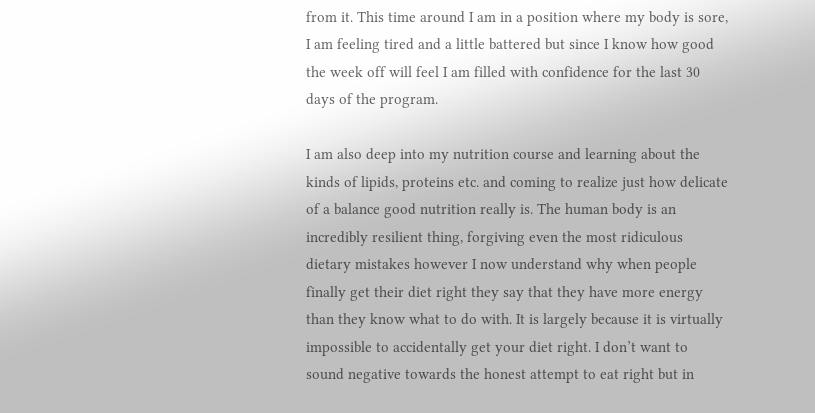from it. This time around I am in a position where my body is sore, I am feeling tired and a little battered but since I know how good the week off will feel I am filled with confidence for the last 30 days of the program.

I am also deep into my nutrition course and learning about the kinds of lipids, proteins etc. and coming to realize just how delicate of a balance good nutrition really is. The human body is an incredibly resilient thing, forgiving even the most ridiculous dietary mistakes however I now understand why when people finally get their diet right they say that they have more energy than they know what to do with. It is largely because it is virtually impossible to accidentally get your diet right. I don’t want to sound negative towards the honest attempt to eat right but in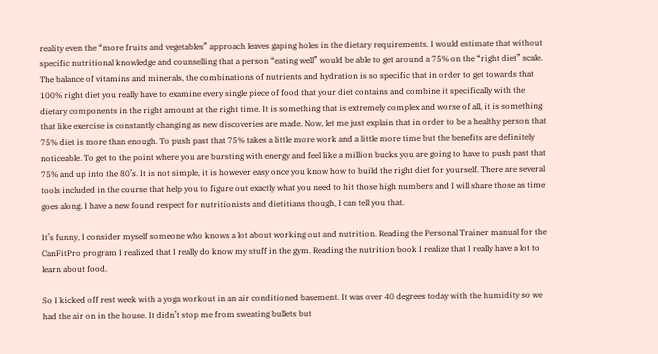reality even the “more fruits and vegetables” approach leaves gaping holes in the dietary requirements. I would estimate that without specific nutritional knowledge and counselling that a person “eating well” would be able to get around a 75% on the “right diet” scale. The balance of vitamins and minerals, the combinations of nutrients and hydration is so specific that in order to get towards that 100% right diet you really have to examine every single piece of food that your diet contains and combine it specifically with the dietary components in the right amount at the right time. It is something that is extremely complex and worse of all, it is something that like exercise is constantly changing as new discoveries are made. Now, let me just explain that in order to be a healthy person that 75% diet is more than enough. To push past that 75% takes a little more work and a little more time but the benefits are definitely noticeable. To get to the point where you are bursting with energy and feel like a million bucks you are going to have to push past that 75% and up into the 80’s. It is not simple, it is however easy once you know how to build the right diet for yourself. There are several tools included in the course that help you to figure out exactly what you need to hit those high numbers and I will share those as time goes along. I have a new found respect for nutritionists and dietitians though, I can tell you that.

It’s funny, I consider myself someone who knows a lot about working out and nutrition. Reading the Personal Trainer manual for the CanFitPro program I realized that I really do know my stuff in the gym. Reading the nutrition book I realize that I really have a lot to learn about food.

So I kicked off rest week with a yoga workout in an air conditioned basement. It was over 40 degrees today with the humidity so we had the air on in the house. It didn’t stop me from sweating bullets but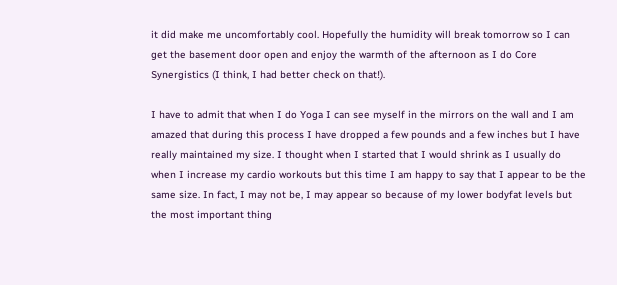it did make me uncomfortably cool. Hopefully the humidity will break tomorrow so I can get the basement door open and enjoy the warmth of the afternoon as I do Core Synergistics (I think, I had better check on that!).

I have to admit that when I do Yoga I can see myself in the mirrors on the wall and I am amazed that during this process I have dropped a few pounds and a few inches but I have really maintained my size. I thought when I started that I would shrink as I usually do when I increase my cardio workouts but this time I am happy to say that I appear to be the same size. In fact, I may not be, I may appear so because of my lower bodyfat levels but the most important thing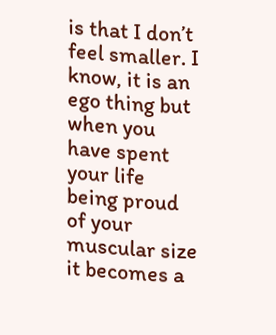is that I don’t feel smaller. I know, it is an ego thing but when you have spent your life being proud of your muscular size it becomes a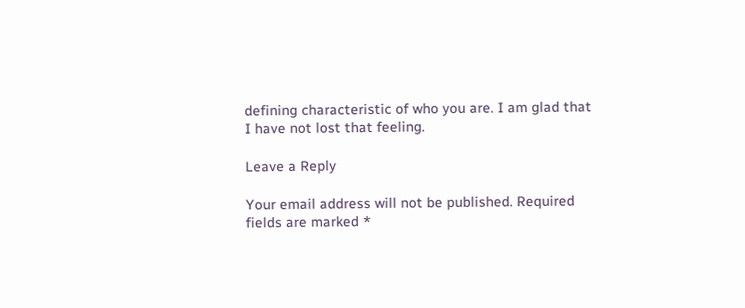defining characteristic of who you are. I am glad that I have not lost that feeling.

Leave a Reply

Your email address will not be published. Required fields are marked *